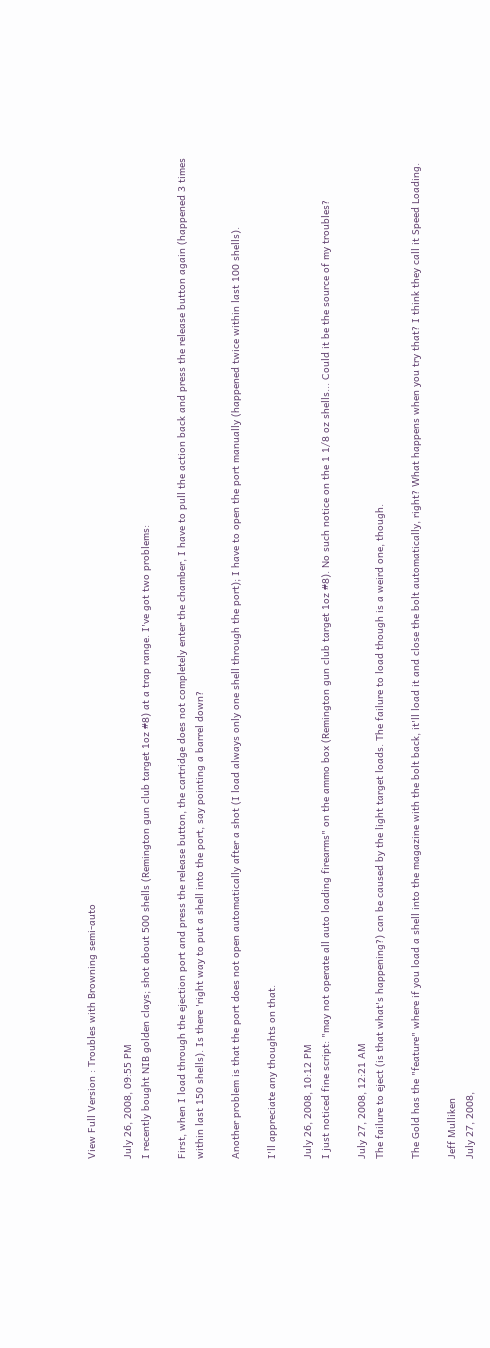View Full Version : Troubles with Browning semi-auto

July 26, 2008, 09:55 PM
I recently bought NIB golden clays; shot about 500 shells (Remington gun club target 1oz #8) at a trap range. I've got two problems:

First, when I load through the ejection port and press the release button, the cartridge does not completely enter the chamber, I have to pull the action back and press the release button again (happened 3 times within last 150 shells). Is there 'right way to put a shell into the port, say pointing a barrel down?

Another problem is that the port does not open automatically after a shot (I load always only one shell through the port); I have to open the port manually (happened twice within last 100 shells).

I'll appreciate any thoughts on that.

July 26, 2008, 10:12 PM
I just noticed fine script: "may not operate all auto loading firearms" on the ammo box (Remington gun club target 1oz #8). No such notice on the 1 1/8 oz shells... Could it be the source of my troubles?

July 27, 2008, 12:21 AM
The failure to eject (is that what's happening?) can be caused by the light target loads. The failure to load though is a weird one, though.

The Gold has the "feature" where if you load a shell into the magazine with the bolt back, it'll load it and close the bolt automatically, right? What happens when you try that? I think they call it Speed Loading.

Jeff Mulliken
July 27, 2008,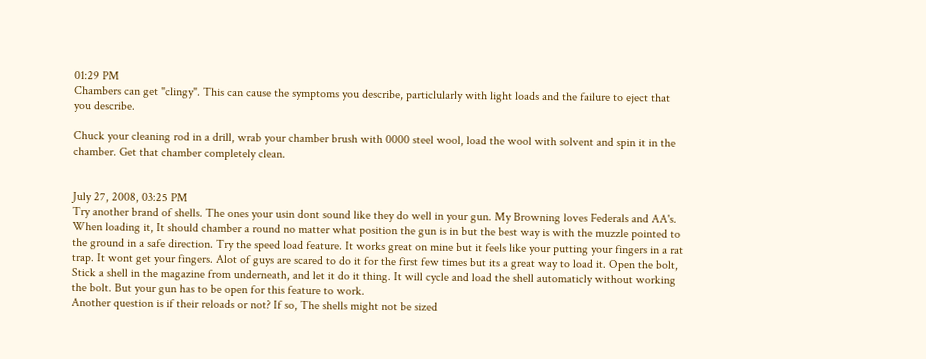01:29 PM
Chambers can get "clingy". This can cause the symptoms you describe, particlularly with light loads and the failure to eject that you describe.

Chuck your cleaning rod in a drill, wrab your chamber brush with 0000 steel wool, load the wool with solvent and spin it in the chamber. Get that chamber completely clean.


July 27, 2008, 03:25 PM
Try another brand of shells. The ones your usin dont sound like they do well in your gun. My Browning loves Federals and AA's. When loading it, It should chamber a round no matter what position the gun is in but the best way is with the muzzle pointed to the ground in a safe direction. Try the speed load feature. It works great on mine but it feels like your putting your fingers in a rat trap. It wont get your fingers. Alot of guys are scared to do it for the first few times but its a great way to load it. Open the bolt, Stick a shell in the magazine from underneath, and let it do it thing. It will cycle and load the shell automaticly without working the bolt. But your gun has to be open for this feature to work.
Another question is if their reloads or not? If so, The shells might not be sized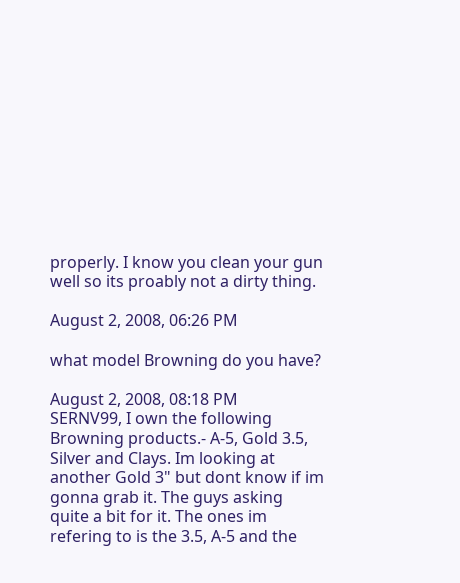properly. I know you clean your gun well so its proably not a dirty thing.

August 2, 2008, 06:26 PM

what model Browning do you have?

August 2, 2008, 08:18 PM
SERNV99, I own the following Browning products.- A-5, Gold 3.5, Silver and Clays. Im looking at another Gold 3" but dont know if im gonna grab it. The guys asking quite a bit for it. The ones im refering to is the 3.5, A-5 and the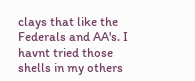clays that like the Federals and AA's. I havnt tried those shells in my others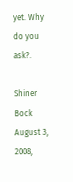yet. Why do you ask?.

Shiner Bock
August 3, 2008,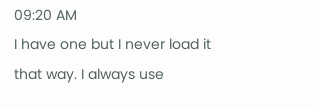09:20 AM
I have one but I never load it that way. I always use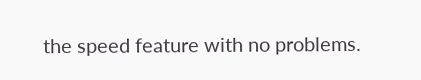the speed feature with no problems.